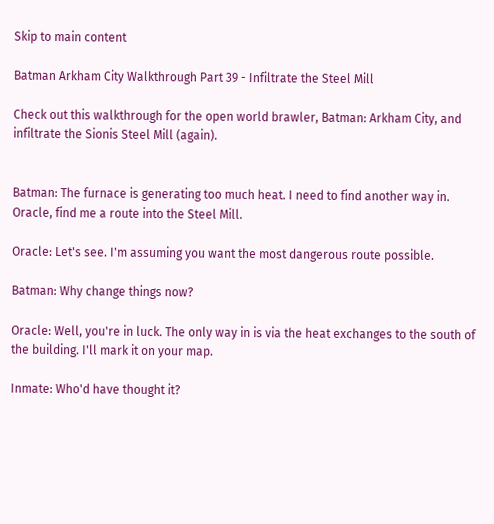Skip to main content

Batman Arkham City Walkthrough Part 39 - Infiltrate the Steel Mill

Check out this walkthrough for the open world brawler, Batman: Arkham City, and infiltrate the Sionis Steel Mill (again).


Batman: The furnace is generating too much heat. I need to find another way in. Oracle, find me a route into the Steel Mill.

Oracle: Let's see. I'm assuming you want the most dangerous route possible.

Batman: Why change things now?

Oracle: Well, you're in luck. The only way in is via the heat exchanges to the south of the building. I'll mark it on your map.

Inmate: Who'd have thought it?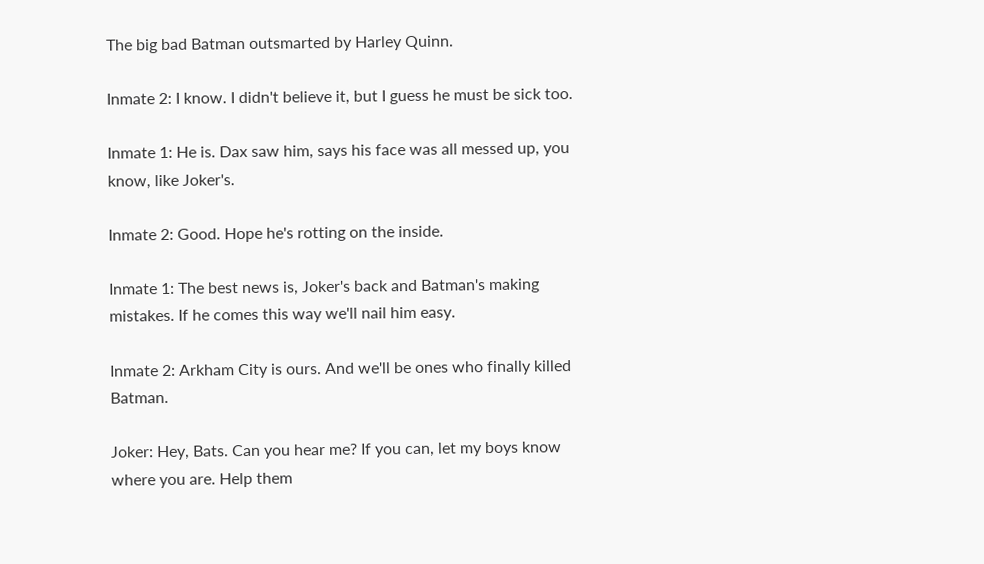The big bad Batman outsmarted by Harley Quinn.

Inmate 2: I know. I didn't believe it, but I guess he must be sick too.

Inmate 1: He is. Dax saw him, says his face was all messed up, you know, like Joker's.

Inmate 2: Good. Hope he's rotting on the inside.

Inmate 1: The best news is, Joker's back and Batman's making mistakes. If he comes this way we'll nail him easy.

Inmate 2: Arkham City is ours. And we'll be ones who finally killed Batman.

Joker: Hey, Bats. Can you hear me? If you can, let my boys know where you are. Help them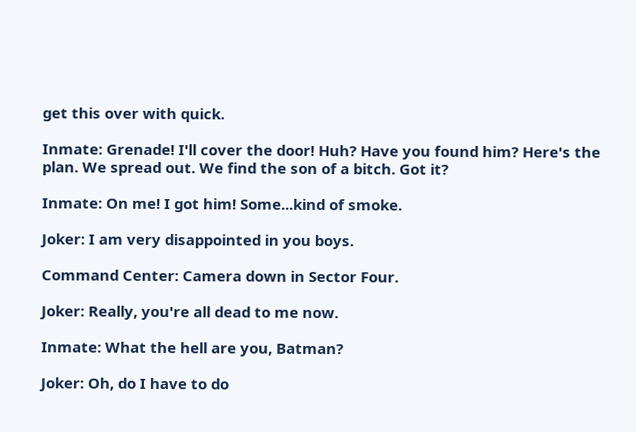get this over with quick.

Inmate: Grenade! I'll cover the door! Huh? Have you found him? Here's the plan. We spread out. We find the son of a bitch. Got it?

Inmate: On me! I got him! Some...kind of smoke.

Joker: I am very disappointed in you boys.

Command Center: Camera down in Sector Four.

Joker: Really, you're all dead to me now.

Inmate: What the hell are you, Batman?

Joker: Oh, do I have to do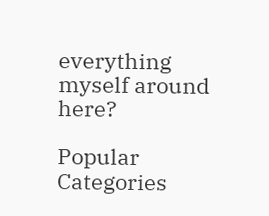everything myself around here?

Popular Categories